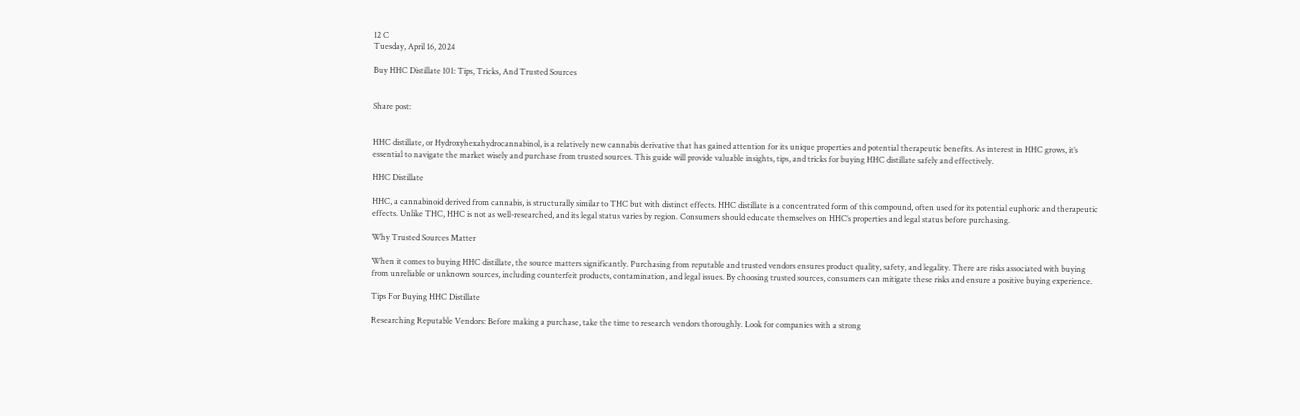12 C
Tuesday, April 16, 2024

Buy HHC Distillate 101: Tips, Tricks, And Trusted Sources


Share post:


HHC distillate, or Hydroxyhexahydrocannabinol, is a relatively new cannabis derivative that has gained attention for its unique properties and potential therapeutic benefits. As interest in HHC grows, it’s essential to navigate the market wisely and purchase from trusted sources. This guide will provide valuable insights, tips, and tricks for buying HHC distillate safely and effectively.

HHC Distillate

HHC, a cannabinoid derived from cannabis, is structurally similar to THC but with distinct effects. HHC distillate is a concentrated form of this compound, often used for its potential euphoric and therapeutic effects. Unlike THC, HHC is not as well-researched, and its legal status varies by region. Consumers should educate themselves on HHC’s properties and legal status before purchasing.

Why Trusted Sources Matter

When it comes to buying HHC distillate, the source matters significantly. Purchasing from reputable and trusted vendors ensures product quality, safety, and legality. There are risks associated with buying from unreliable or unknown sources, including counterfeit products, contamination, and legal issues. By choosing trusted sources, consumers can mitigate these risks and ensure a positive buying experience.

Tips For Buying HHC Distillate

Researching Reputable Vendors: Before making a purchase, take the time to research vendors thoroughly. Look for companies with a strong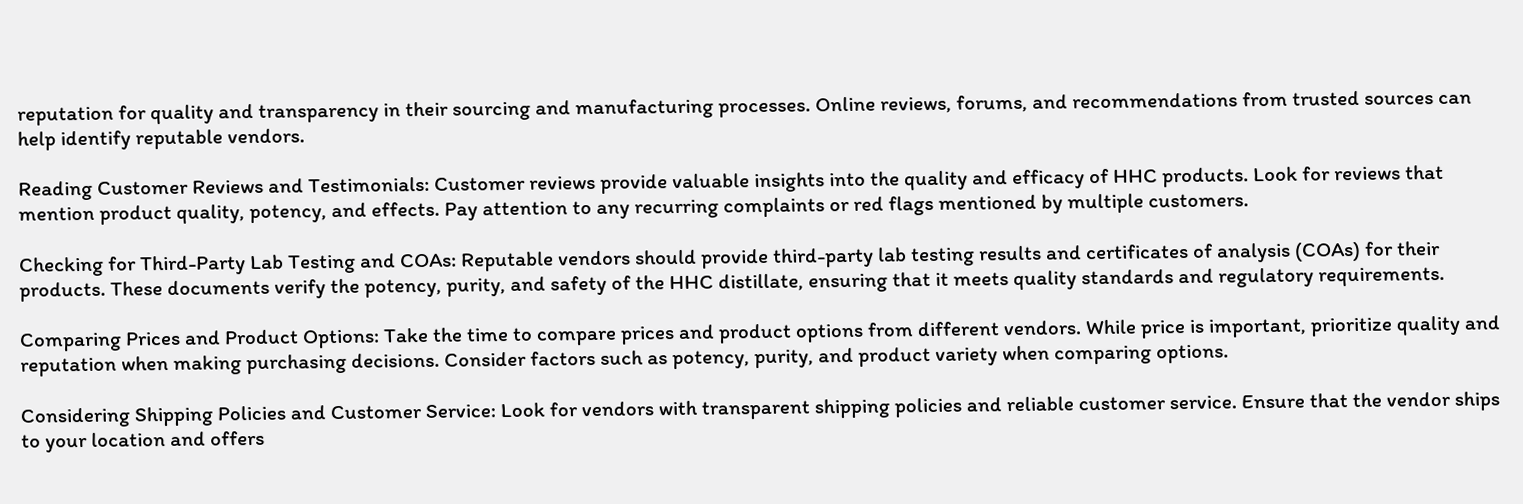reputation for quality and transparency in their sourcing and manufacturing processes. Online reviews, forums, and recommendations from trusted sources can help identify reputable vendors.

Reading Customer Reviews and Testimonials: Customer reviews provide valuable insights into the quality and efficacy of HHC products. Look for reviews that mention product quality, potency, and effects. Pay attention to any recurring complaints or red flags mentioned by multiple customers.

Checking for Third-Party Lab Testing and COAs: Reputable vendors should provide third-party lab testing results and certificates of analysis (COAs) for their products. These documents verify the potency, purity, and safety of the HHC distillate, ensuring that it meets quality standards and regulatory requirements.

Comparing Prices and Product Options: Take the time to compare prices and product options from different vendors. While price is important, prioritize quality and reputation when making purchasing decisions. Consider factors such as potency, purity, and product variety when comparing options.

Considering Shipping Policies and Customer Service: Look for vendors with transparent shipping policies and reliable customer service. Ensure that the vendor ships to your location and offers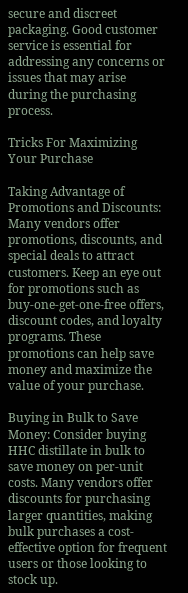secure and discreet packaging. Good customer service is essential for addressing any concerns or issues that may arise during the purchasing process.

Tricks For Maximizing Your Purchase

Taking Advantage of Promotions and Discounts: Many vendors offer promotions, discounts, and special deals to attract customers. Keep an eye out for promotions such as buy-one-get-one-free offers, discount codes, and loyalty programs. These promotions can help save money and maximize the value of your purchase.

Buying in Bulk to Save Money: Consider buying HHC distillate in bulk to save money on per-unit costs. Many vendors offer discounts for purchasing larger quantities, making bulk purchases a cost-effective option for frequent users or those looking to stock up.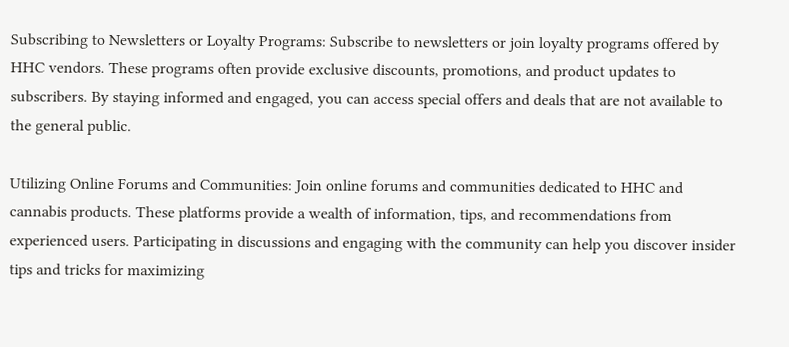Subscribing to Newsletters or Loyalty Programs: Subscribe to newsletters or join loyalty programs offered by HHC vendors. These programs often provide exclusive discounts, promotions, and product updates to subscribers. By staying informed and engaged, you can access special offers and deals that are not available to the general public.

Utilizing Online Forums and Communities: Join online forums and communities dedicated to HHC and cannabis products. These platforms provide a wealth of information, tips, and recommendations from experienced users. Participating in discussions and engaging with the community can help you discover insider tips and tricks for maximizing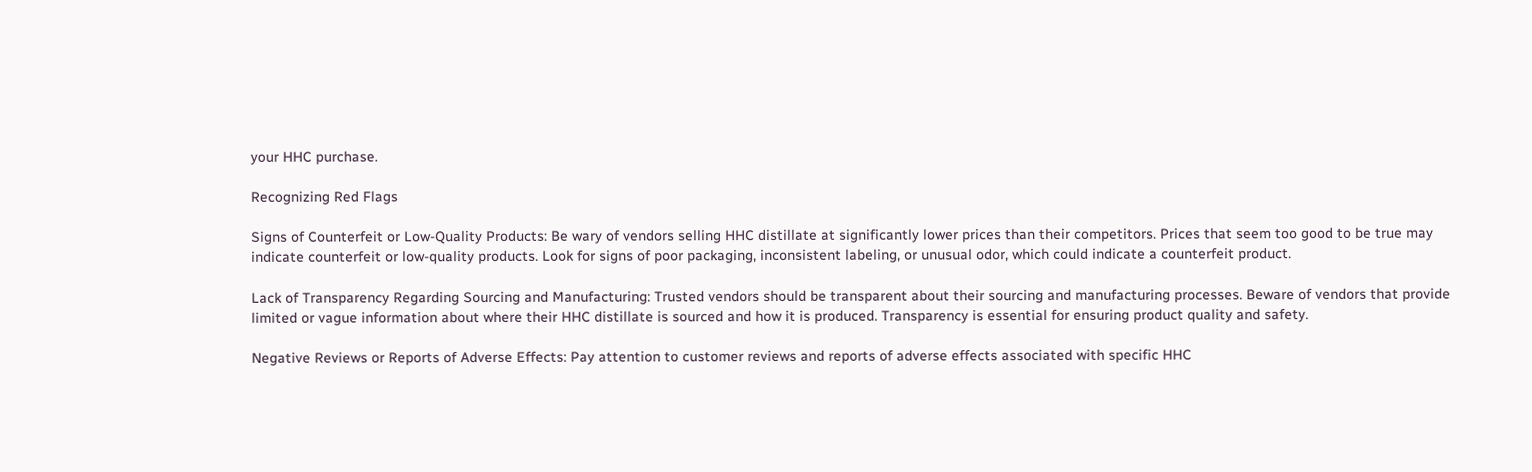your HHC purchase.

Recognizing Red Flags

Signs of Counterfeit or Low-Quality Products: Be wary of vendors selling HHC distillate at significantly lower prices than their competitors. Prices that seem too good to be true may indicate counterfeit or low-quality products. Look for signs of poor packaging, inconsistent labeling, or unusual odor, which could indicate a counterfeit product.

Lack of Transparency Regarding Sourcing and Manufacturing: Trusted vendors should be transparent about their sourcing and manufacturing processes. Beware of vendors that provide limited or vague information about where their HHC distillate is sourced and how it is produced. Transparency is essential for ensuring product quality and safety.

Negative Reviews or Reports of Adverse Effects: Pay attention to customer reviews and reports of adverse effects associated with specific HHC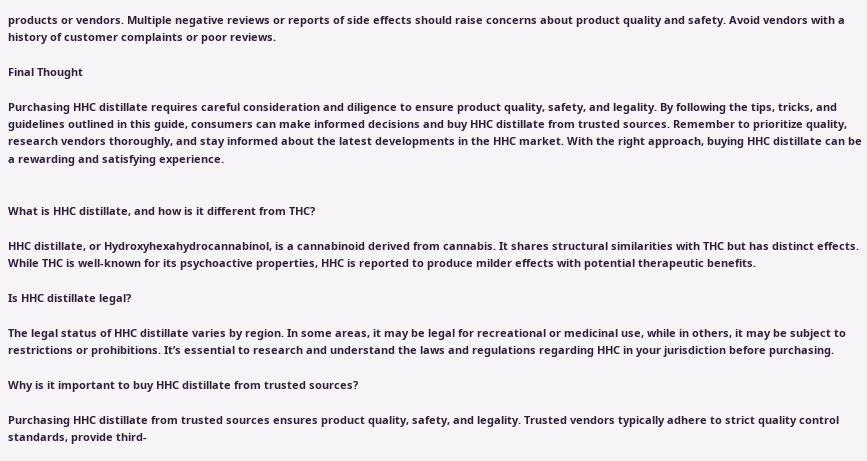products or vendors. Multiple negative reviews or reports of side effects should raise concerns about product quality and safety. Avoid vendors with a history of customer complaints or poor reviews.

Final Thought

Purchasing HHC distillate requires careful consideration and diligence to ensure product quality, safety, and legality. By following the tips, tricks, and guidelines outlined in this guide, consumers can make informed decisions and buy HHC distillate from trusted sources. Remember to prioritize quality, research vendors thoroughly, and stay informed about the latest developments in the HHC market. With the right approach, buying HHC distillate can be a rewarding and satisfying experience.


What is HHC distillate, and how is it different from THC?

HHC distillate, or Hydroxyhexahydrocannabinol, is a cannabinoid derived from cannabis. It shares structural similarities with THC but has distinct effects. While THC is well-known for its psychoactive properties, HHC is reported to produce milder effects with potential therapeutic benefits.

Is HHC distillate legal?

The legal status of HHC distillate varies by region. In some areas, it may be legal for recreational or medicinal use, while in others, it may be subject to restrictions or prohibitions. It’s essential to research and understand the laws and regulations regarding HHC in your jurisdiction before purchasing.

Why is it important to buy HHC distillate from trusted sources?

Purchasing HHC distillate from trusted sources ensures product quality, safety, and legality. Trusted vendors typically adhere to strict quality control standards, provide third-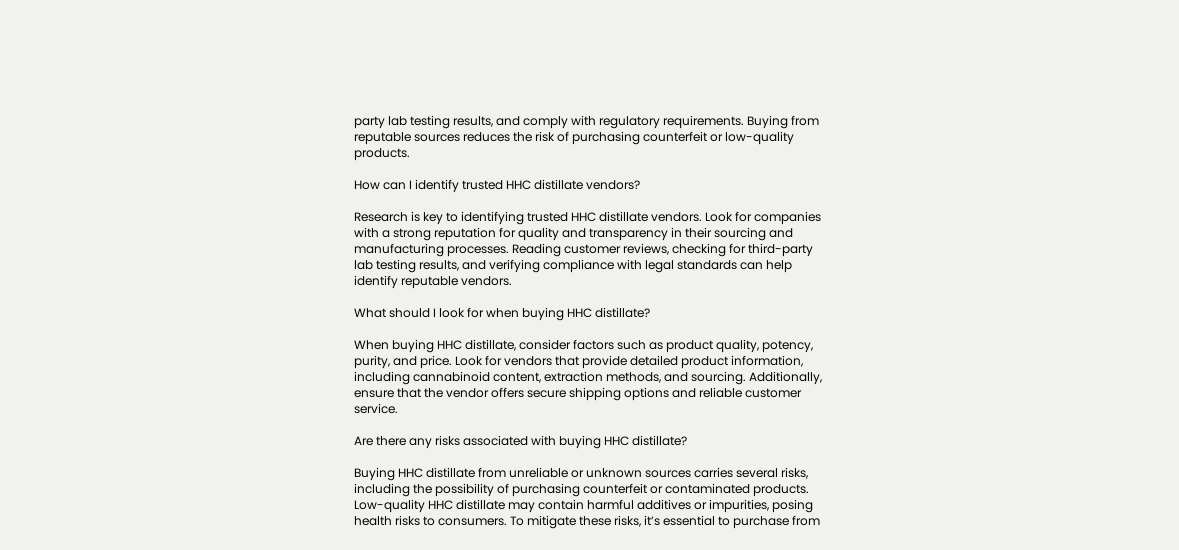party lab testing results, and comply with regulatory requirements. Buying from reputable sources reduces the risk of purchasing counterfeit or low-quality products.

How can I identify trusted HHC distillate vendors?

Research is key to identifying trusted HHC distillate vendors. Look for companies with a strong reputation for quality and transparency in their sourcing and manufacturing processes. Reading customer reviews, checking for third-party lab testing results, and verifying compliance with legal standards can help identify reputable vendors.

What should I look for when buying HHC distillate?

When buying HHC distillate, consider factors such as product quality, potency, purity, and price. Look for vendors that provide detailed product information, including cannabinoid content, extraction methods, and sourcing. Additionally, ensure that the vendor offers secure shipping options and reliable customer service.

Are there any risks associated with buying HHC distillate?

Buying HHC distillate from unreliable or unknown sources carries several risks, including the possibility of purchasing counterfeit or contaminated products. Low-quality HHC distillate may contain harmful additives or impurities, posing health risks to consumers. To mitigate these risks, it’s essential to purchase from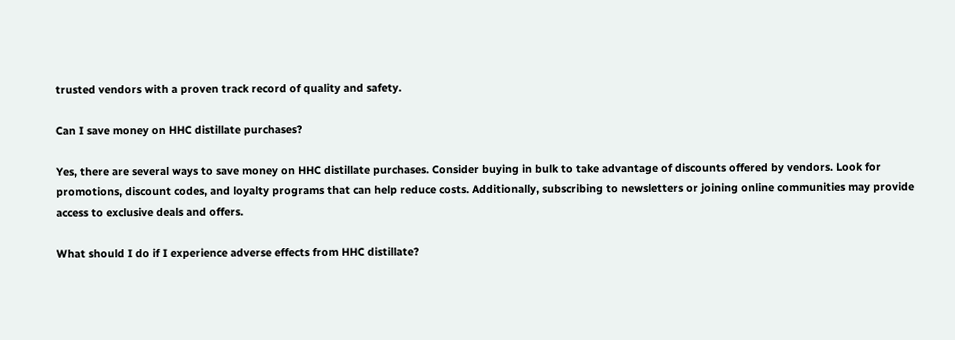trusted vendors with a proven track record of quality and safety.

Can I save money on HHC distillate purchases?

Yes, there are several ways to save money on HHC distillate purchases. Consider buying in bulk to take advantage of discounts offered by vendors. Look for promotions, discount codes, and loyalty programs that can help reduce costs. Additionally, subscribing to newsletters or joining online communities may provide access to exclusive deals and offers.

What should I do if I experience adverse effects from HHC distillate?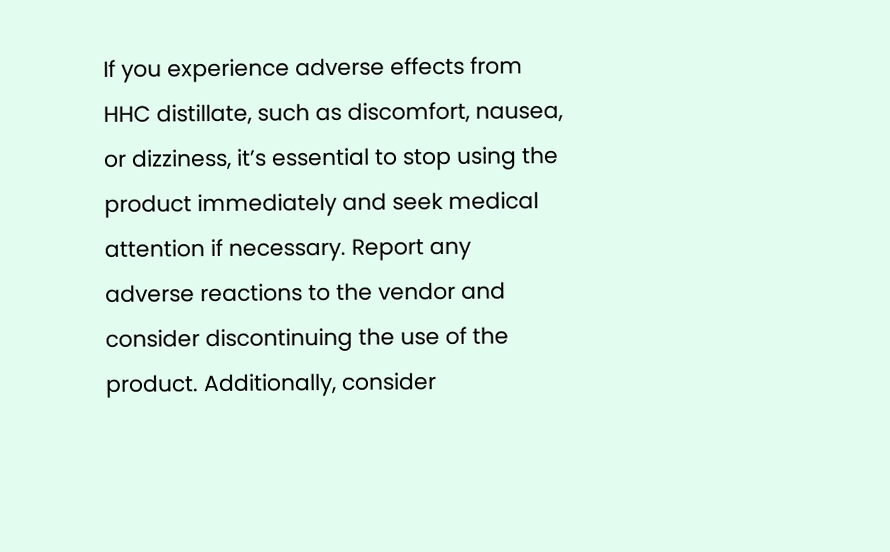If you experience adverse effects from HHC distillate, such as discomfort, nausea, or dizziness, it’s essential to stop using the product immediately and seek medical attention if necessary. Report any adverse reactions to the vendor and consider discontinuing the use of the product. Additionally, consider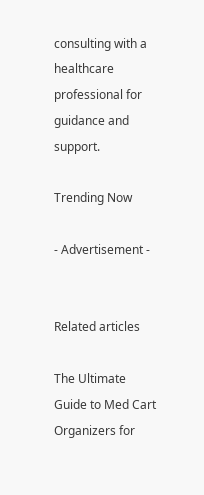consulting with a healthcare professional for guidance and support.

Trending Now

- Advertisement -


Related articles

The Ultimate Guide to Med Cart Organizers for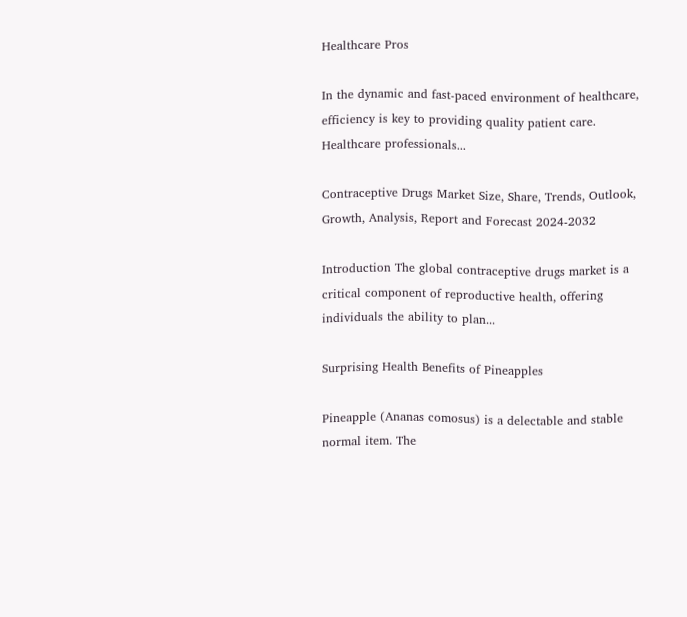Healthcare Pros

In the dynamic and fast-paced environment of healthcare, efficiency is key to providing quality patient care. Healthcare professionals...

Contraceptive Drugs Market Size, Share, Trends, Outlook, Growth, Analysis, Report and Forecast 2024-2032

Introduction The global contraceptive drugs market is a critical component of reproductive health, offering individuals the ability to plan...

Surprising Health Benefits of Pineapples

Pineapple (Ananas comosus) is a delectable and stable normal item. The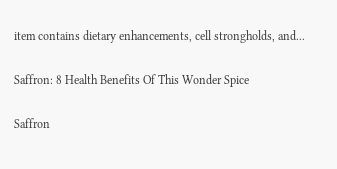item contains dietary enhancements, cell strongholds, and...

Saffron: 8 Health Benefits Of This Wonder Spice

Saffron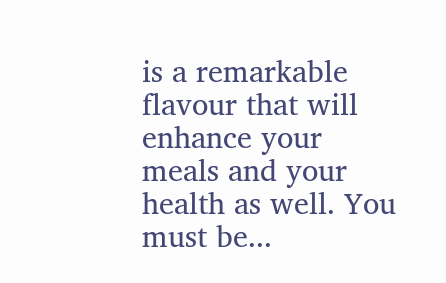is a remarkable flavour that will enhance your meals and your health as well. You must be...